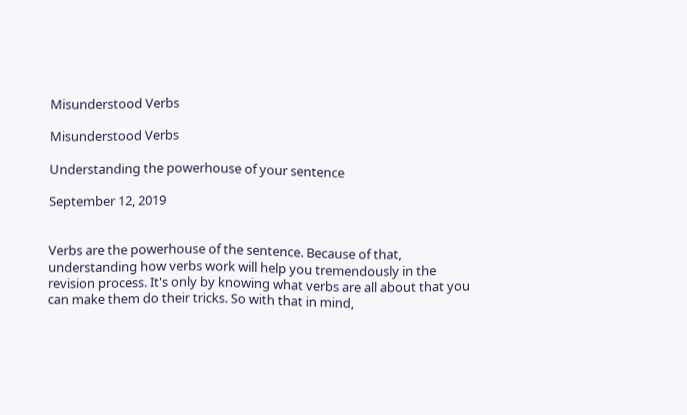Misunderstood Verbs

Misunderstood Verbs

Understanding the powerhouse of your sentence

September 12, 2019


Verbs are the powerhouse of the sentence. Because of that, understanding how verbs work will help you tremendously in the revision process. It's only by knowing what verbs are all about that you can make them do their tricks. So with that in mind,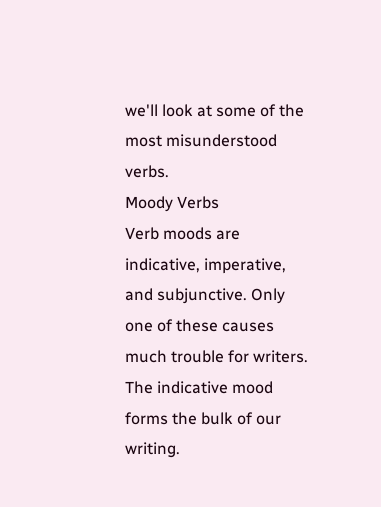we'll look at some of the most misunderstood verbs.
Moody Verbs
Verb moods are indicative, imperative, and subjunctive. Only one of these causes much trouble for writers. The indicative mood forms the bulk of our writing.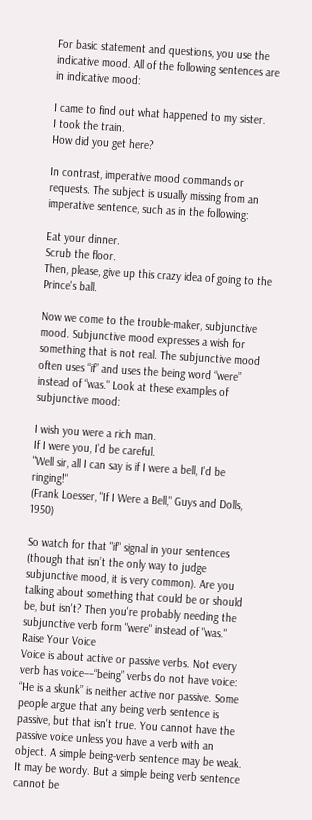For basic statement and questions, you use the indicative mood. All of the following sentences are in indicative mood:

I came to find out what happened to my sister.
I took the train.
How did you get here?

In contrast, imperative mood commands or requests. The subject is usually missing from an imperative sentence, such as in the following:

Eat your dinner.
Scrub the floor.
Then, please, give up this crazy idea of going to the Prince's ball.

Now we come to the trouble-maker, subjunctive mood. Subjunctive mood expresses a wish for something that is not real. The subjunctive mood often uses “if” and uses the being word “were” instead of “was." Look at these examples of subjunctive mood:

I wish you were a rich man.
If I were you, I’d be careful.
"Well sir, all I can say is if I were a bell, I'd be ringing!"
(Frank Loesser, "If I Were a Bell," Guys and Dolls, 1950)

So watch for that "if" signal in your sentences (though that isn’t the only way to judge subjunctive mood, it is very common). Are you talking about something that could be or should be, but isn't? Then you're probably needing the subjunctive verb form "were" instead of "was."
Raise Your Voice
Voice is about active or passive verbs. Not every verb has voice––“being” verbs do not have voice: “He is a skunk” is neither active nor passive. Some people argue that any being verb sentence is passive, but that isn't true. You cannot have the passive voice unless you have a verb with an object. A simple being-verb sentence may be weak. It may be wordy. But a simple being verb sentence cannot be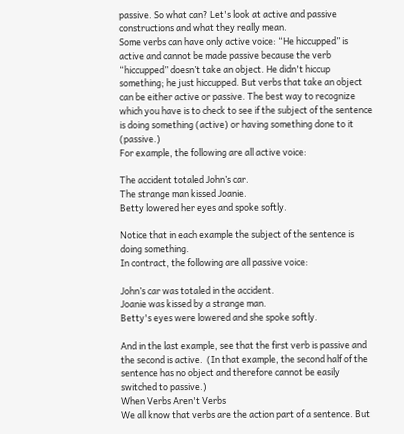passive. So what can? Let's look at active and passive constructions and what they really mean.
Some verbs can have only active voice: “He hiccupped” is active and cannot be made passive because the verb “hiccupped” doesn’t take an object. He didn't hiccup something; he just hiccupped. But verbs that take an object can be either active or passive. The best way to recognize which you have is to check to see if the subject of the sentence is doing something (active) or having something done to it (passive.)
For example, the following are all active voice:

The accident totaled John’s car.
The strange man kissed Joanie.
Betty lowered her eyes and spoke softly.

Notice that in each example the subject of the sentence is doing something.
In contract, the following are all passive voice:

John’s car was totaled in the accident.
Joanie was kissed by a strange man.
Betty's eyes were lowered and she spoke softly.

And in the last example, see that the first verb is passive and the second is active.  (In that example, the second half of the sentence has no object and therefore cannot be easily switched to passive.)
When Verbs Aren't Verbs
We all know that verbs are the action part of a sentence. But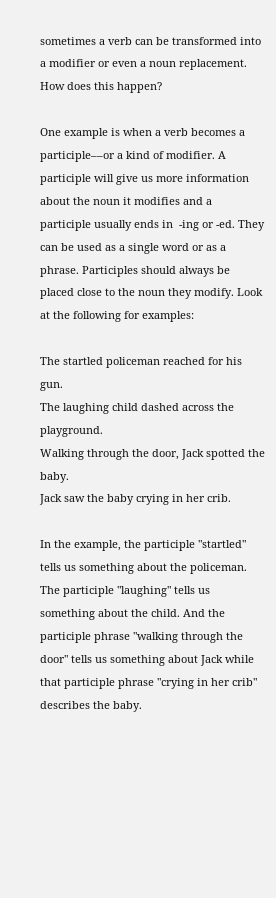sometimes a verb can be transformed into a modifier or even a noun replacement. How does this happen?

One example is when a verb becomes a participle––or a kind of modifier. A participle will give us more information about the noun it modifies and a participle usually ends in  -ing or -ed. They can be used as a single word or as a phrase. Participles should always be placed close to the noun they modify. Look at the following for examples:

The startled policeman reached for his gun.
The laughing child dashed across the playground.
Walking through the door, Jack spotted the baby.
Jack saw the baby crying in her crib.

In the example, the participle "startled" tells us something about the policeman. The participle "laughing" tells us something about the child. And the participle phrase "walking through the door" tells us something about Jack while that participle phrase "crying in her crib" describes the baby.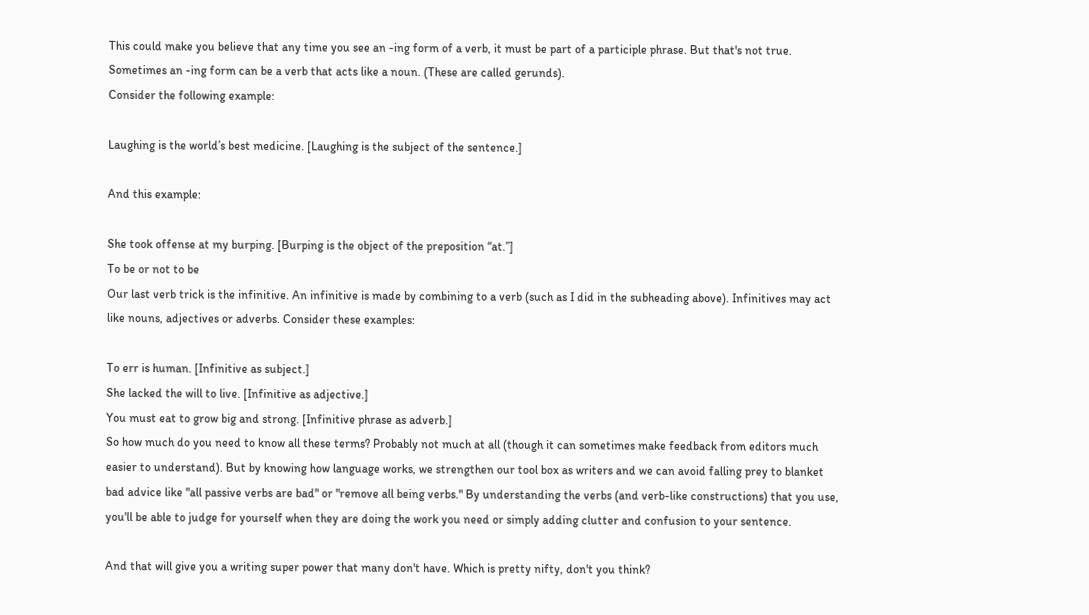This could make you believe that any time you see an -ing form of a verb, it must be part of a participle phrase. But that's not true. Sometimes an -ing form can be a verb that acts like a noun. (These are called gerunds).
Consider the following example:

Laughing is the world’s best medicine. [Laughing is the subject of the sentence.]

And this example:

She took offense at my burping. [Burping is the object of the preposition “at.”]
To be or not to be
Our last verb trick is the infinitive. An infinitive is made by combining to a verb (such as I did in the subheading above). Infinitives may act like nouns, adjectives or adverbs. Consider these examples:

To err is human. [Infinitive as subject.]
She lacked the will to live. [Infinitive as adjective.]
You must eat to grow big and strong. [Infinitive phrase as adverb.]
So how much do you need to know all these terms? Probably not much at all (though it can sometimes make feedback from editors much easier to understand). But by knowing how language works, we strengthen our tool box as writers and we can avoid falling prey to blanket bad advice like "all passive verbs are bad" or "remove all being verbs." By understanding the verbs (and verb-like constructions) that you use, you'll be able to judge for yourself when they are doing the work you need or simply adding clutter and confusion to your sentence.

And that will give you a writing super power that many don't have. Which is pretty nifty, don't you think?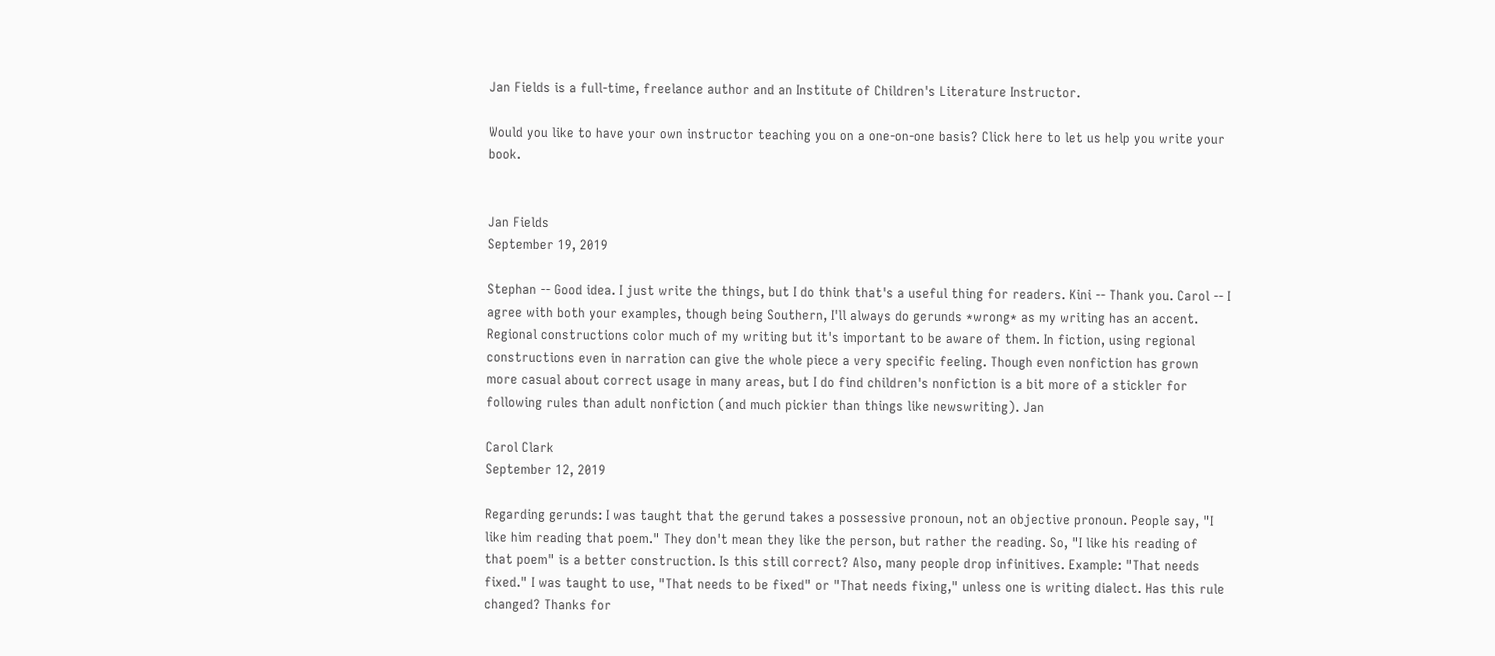Jan Fields is a full-time, freelance author and an Institute of Children's Literature Instructor.

Would you like to have your own instructor teaching you on a one-on-one basis? Click here to let us help you write your book.


Jan Fields
September 19, 2019

Stephan -- Good idea. I just write the things, but I do think that's a useful thing for readers. Kini -- Thank you. Carol -- I agree with both your examples, though being Southern, I'll always do gerunds *wrong* as my writing has an accent. Regional constructions color much of my writing but it's important to be aware of them. In fiction, using regional constructions even in narration can give the whole piece a very specific feeling. Though even nonfiction has grown more casual about correct usage in many areas, but I do find children's nonfiction is a bit more of a stickler for following rules than adult nonfiction (and much pickier than things like newswriting). Jan

Carol Clark
September 12, 2019

Regarding gerunds: I was taught that the gerund takes a possessive pronoun, not an objective pronoun. People say, "I like him reading that poem." They don't mean they like the person, but rather the reading. So, "I like his reading of that poem" is a better construction. Is this still correct? Also, many people drop infinitives. Example: "That needs fixed." I was taught to use, "That needs to be fixed" or "That needs fixing," unless one is writing dialect. Has this rule changed? Thanks for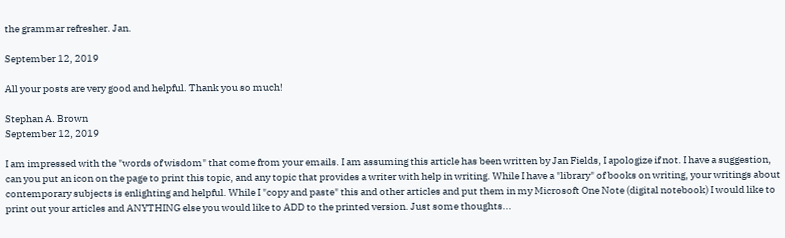the grammar refresher. Jan.

September 12, 2019

All your posts are very good and helpful. Thank you so much!

Stephan A. Brown
September 12, 2019

I am impressed with the "words of wisdom" that come from your emails. I am assuming this article has been written by Jan Fields, I apologize if not. I have a suggestion, can you put an icon on the page to print this topic, and any topic that provides a writer with help in writing. While I have a "library" of books on writing, your writings about contemporary subjects is enlighting and helpful. While I "copy and paste" this and other articles and put them in my Microsoft One Note (digital notebook) I would like to print out your articles and ANYTHING else you would like to ADD to the printed version. Just some thoughts...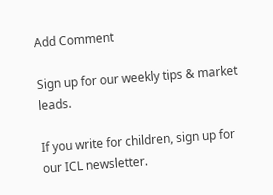Add Comment

Sign up for our weekly tips & market leads.

If you write for children, sign up for our ICL newsletter.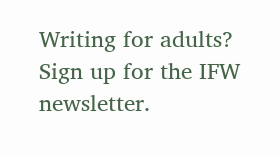Writing for adults? Sign up for the IFW newsletter.